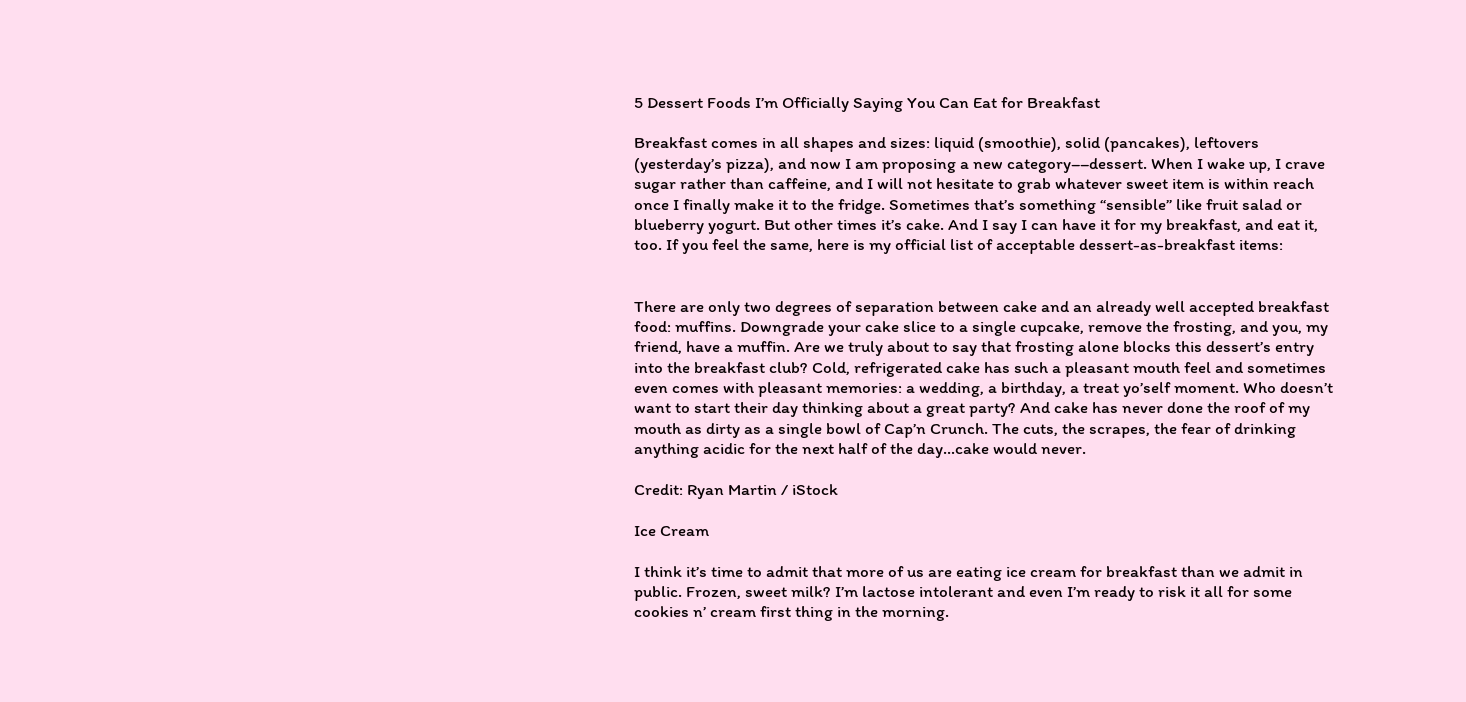5 Dessert Foods I’m Officially Saying You Can Eat for Breakfast

Breakfast comes in all shapes and sizes: liquid (smoothie), solid (pancakes), leftovers (yesterday’s pizza), and now I am proposing a new category––dessert. When I wake up, I crave sugar rather than caffeine, and I will not hesitate to grab whatever sweet item is within reach once I finally make it to the fridge. Sometimes that’s something “sensible” like fruit salad or blueberry yogurt. But other times it’s cake. And I say I can have it for my breakfast, and eat it, too. If you feel the same, here is my official list of acceptable dessert-as-breakfast items:


There are only two degrees of separation between cake and an already well accepted breakfast food: muffins. Downgrade your cake slice to a single cupcake, remove the frosting, and you, my friend, have a muffin. Are we truly about to say that frosting alone blocks this dessert’s entry into the breakfast club? Cold, refrigerated cake has such a pleasant mouth feel and sometimes even comes with pleasant memories: a wedding, a birthday, a treat yo’self moment. Who doesn’t want to start their day thinking about a great party? And cake has never done the roof of my mouth as dirty as a single bowl of Cap’n Crunch. The cuts, the scrapes, the fear of drinking anything acidic for the next half of the day…cake would never.

Credit: Ryan Martin / iStock

Ice Cream

I think it’s time to admit that more of us are eating ice cream for breakfast than we admit in public. Frozen, sweet milk? I’m lactose intolerant and even I’m ready to risk it all for some cookies n’ cream first thing in the morning.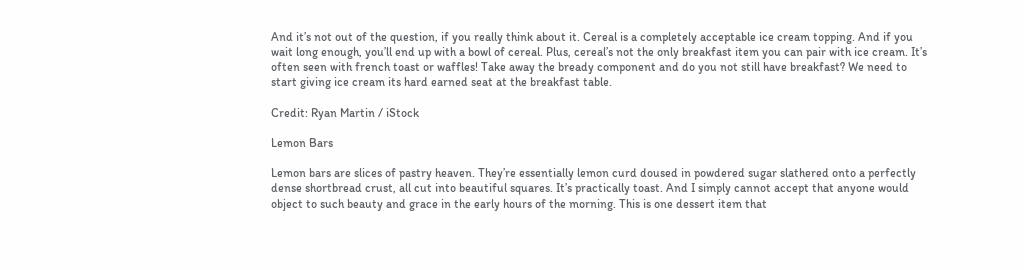And it’s not out of the question, if you really think about it. Cereal is a completely acceptable ice cream topping. And if you wait long enough, you’ll end up with a bowl of cereal. Plus, cereal’s not the only breakfast item you can pair with ice cream. It’s often seen with french toast or waffles! Take away the bready component and do you not still have breakfast? We need to start giving ice cream its hard earned seat at the breakfast table.

Credit: Ryan Martin / iStock

Lemon Bars

Lemon bars are slices of pastry heaven. They’re essentially lemon curd doused in powdered sugar slathered onto a perfectly dense shortbread crust, all cut into beautiful squares. It’s practically toast. And I simply cannot accept that anyone would object to such beauty and grace in the early hours of the morning. This is one dessert item that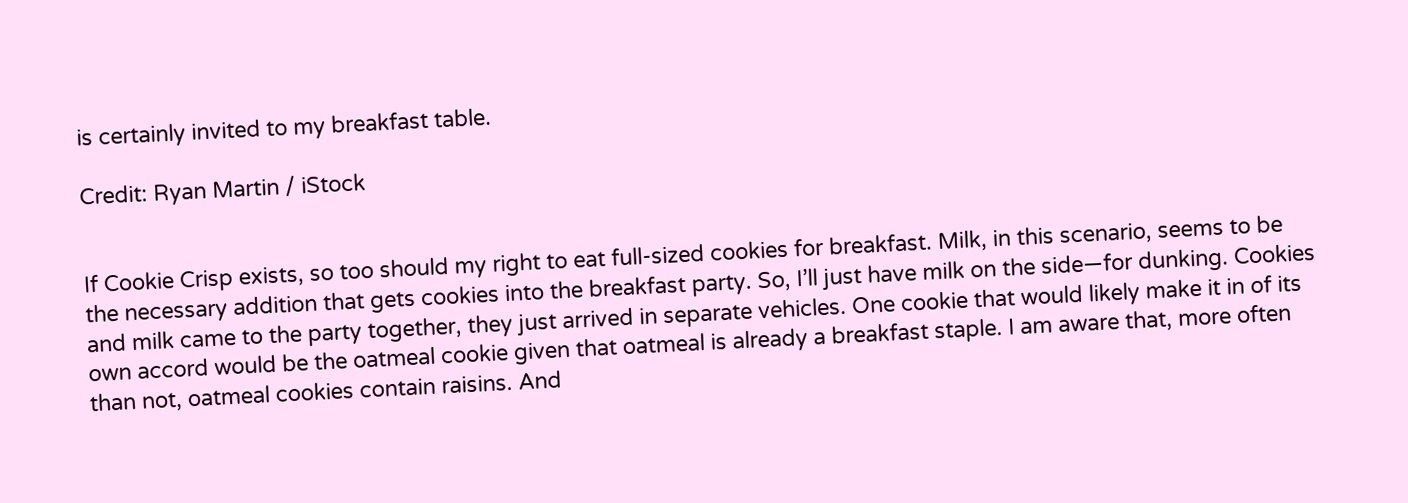is certainly invited to my breakfast table.

Credit: Ryan Martin / iStock


If Cookie Crisp exists, so too should my right to eat full-sized cookies for breakfast. Milk, in this scenario, seems to be the necessary addition that gets cookies into the breakfast party. So, I’ll just have milk on the side—for dunking. Cookies and milk came to the party together, they just arrived in separate vehicles. One cookie that would likely make it in of its own accord would be the oatmeal cookie given that oatmeal is already a breakfast staple. I am aware that, more often than not, oatmeal cookies contain raisins. And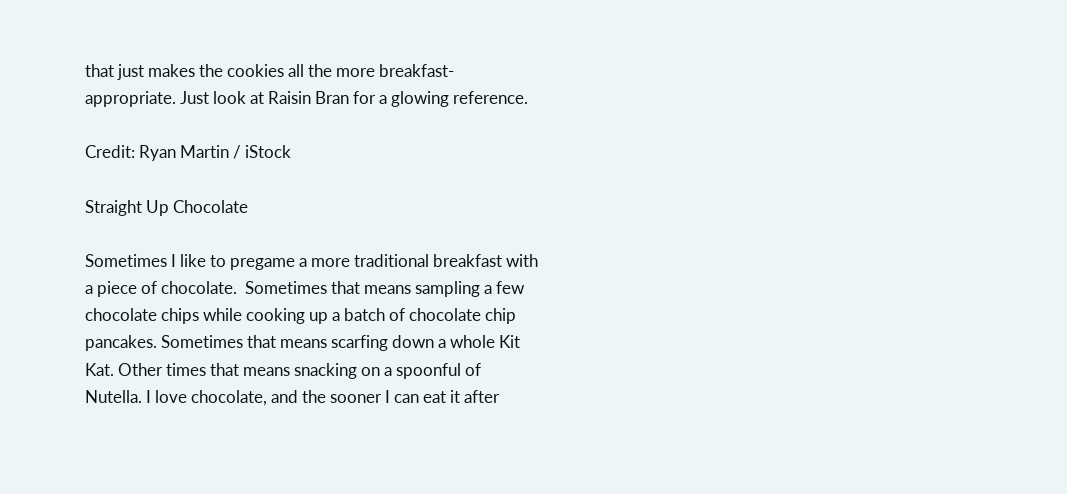that just makes the cookies all the more breakfast-appropriate. Just look at Raisin Bran for a glowing reference.

Credit: Ryan Martin / iStock

Straight Up Chocolate

Sometimes I like to pregame a more traditional breakfast with a piece of chocolate.  Sometimes that means sampling a few chocolate chips while cooking up a batch of chocolate chip pancakes. Sometimes that means scarfing down a whole Kit Kat. Other times that means snacking on a spoonful of Nutella. I love chocolate, and the sooner I can eat it after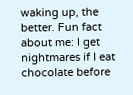waking up, the better. Fun fact about me: I get nightmares if I eat chocolate before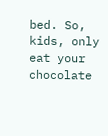bed. So, kids, only eat your chocolate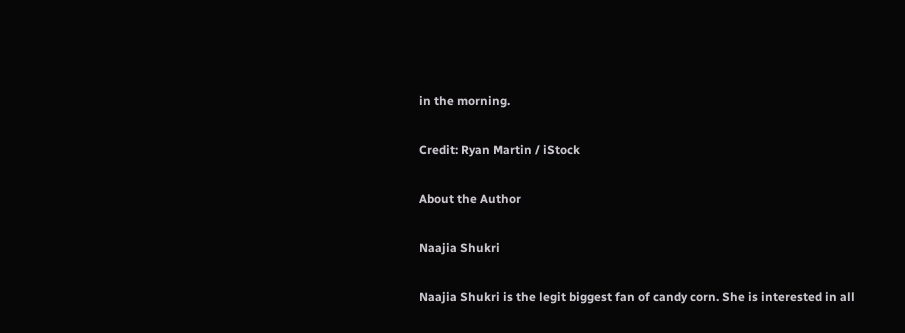in the morning.

Credit: Ryan Martin / iStock

About the Author

Naajia Shukri

Naajia Shukri is the legit biggest fan of candy corn. She is interested in all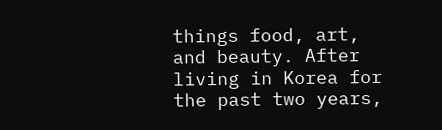things food, art, and beauty. After living in Korea for the past two years,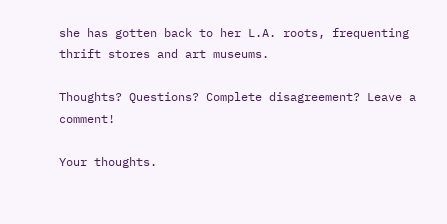she has gotten back to her L.A. roots, frequenting thrift stores and art museums.

Thoughts? Questions? Complete disagreement? Leave a comment!

Your thoughts.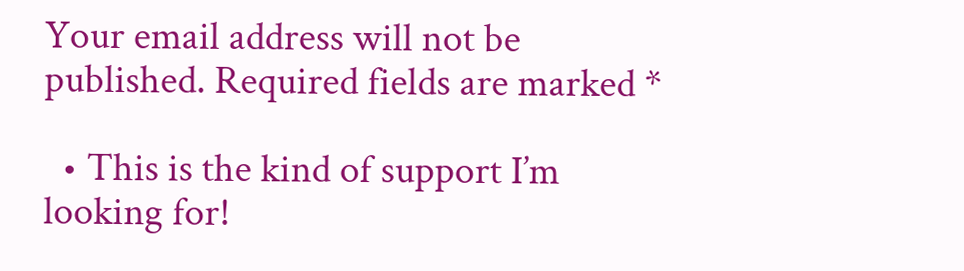Your email address will not be published. Required fields are marked *

  • This is the kind of support I’m looking for!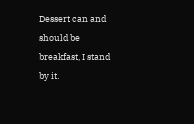Dessert can and should be breakfast, I stand by it.